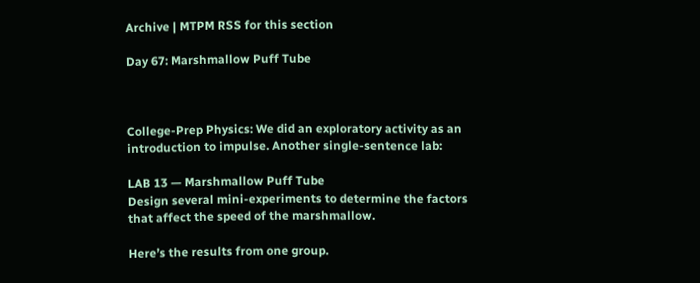Archive | MTPM RSS for this section

Day 67: Marshmallow Puff Tube



College-Prep Physics: We did an exploratory activity as an introduction to impulse. Another single-sentence lab:

LAB 13 — Marshmallow Puff Tube
Design several mini-experiments to determine the factors that affect the speed of the marshmallow.

Here’s the results from one group.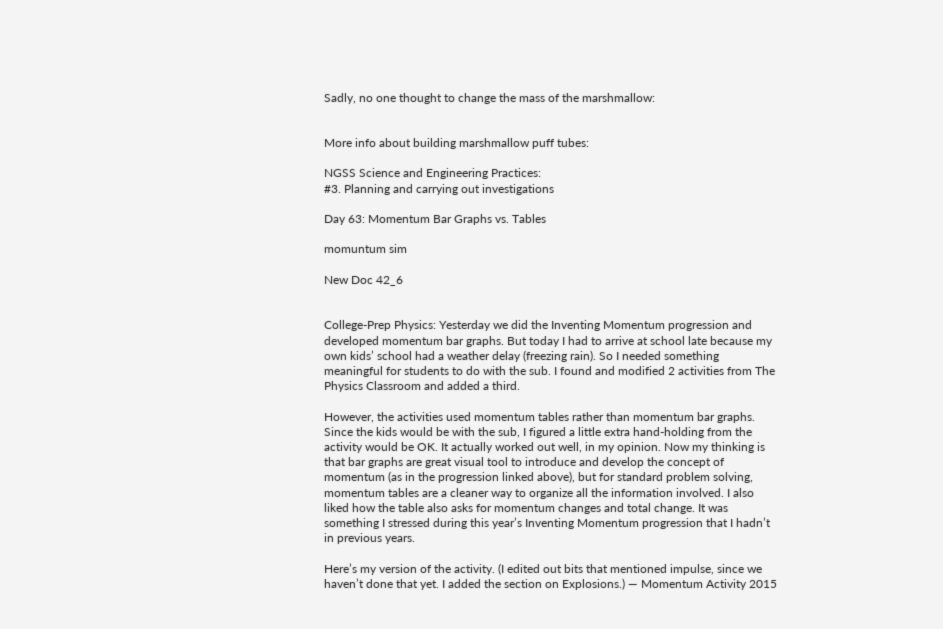Sadly, no one thought to change the mass of the marshmallow:


More info about building marshmallow puff tubes:

NGSS Science and Engineering Practices:
#3. Planning and carrying out investigations

Day 63: Momentum Bar Graphs vs. Tables

momuntum sim

New Doc 42_6


College-Prep Physics: Yesterday we did the Inventing Momentum progression and developed momentum bar graphs. But today I had to arrive at school late because my own kids’ school had a weather delay (freezing rain). So I needed something meaningful for students to do with the sub. I found and modified 2 activities from The Physics Classroom and added a third.

However, the activities used momentum tables rather than momentum bar graphs. Since the kids would be with the sub, I figured a little extra hand-holding from the activity would be OK. It actually worked out well, in my opinion. Now my thinking is that bar graphs are great visual tool to introduce and develop the concept of momentum (as in the progression linked above), but for standard problem solving, momentum tables are a cleaner way to organize all the information involved. I also liked how the table also asks for momentum changes and total change. It was something I stressed during this year’s Inventing Momentum progression that I hadn’t in previous years.

Here’s my version of the activity. (I edited out bits that mentioned impulse, since we haven’t done that yet. I added the section on Explosions.) — Momentum Activity 2015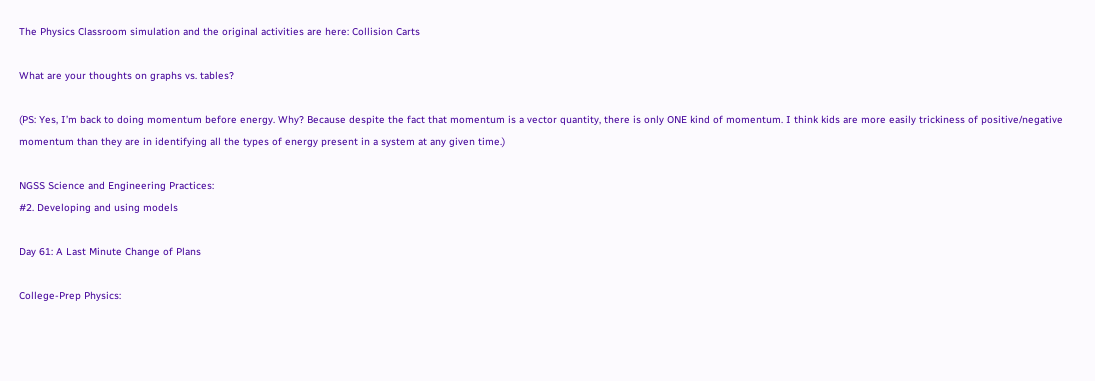The Physics Classroom simulation and the original activities are here: Collision Carts

What are your thoughts on graphs vs. tables?

(PS: Yes, I’m back to doing momentum before energy. Why? Because despite the fact that momentum is a vector quantity, there is only ONE kind of momentum. I think kids are more easily trickiness of positive/negative momentum than they are in identifying all the types of energy present in a system at any given time.)

NGSS Science and Engineering Practices:
#2. Developing and using models

Day 61: A Last Minute Change of Plans

College-Prep Physics: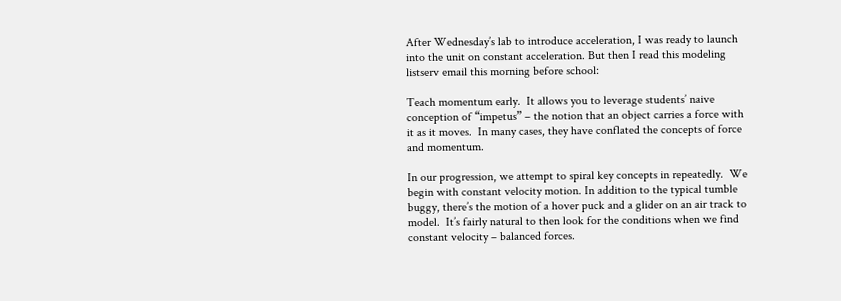After Wednesday’s lab to introduce acceleration, I was ready to launch into the unit on constant acceleration. But then I read this modeling listserv email this morning before school:

Teach momentum early.  It allows you to leverage students’ naive conception of “impetus” – the notion that an object carries a force with it as it moves.  In many cases, they have conflated the concepts of force and momentum.

In our progression, we attempt to spiral key concepts in repeatedly.  We begin with constant velocity motion. In addition to the typical tumble buggy, there’s the motion of a hover puck and a glider on an air track to model.  It’s fairly natural to then look for the conditions when we find constant velocity – balanced forces.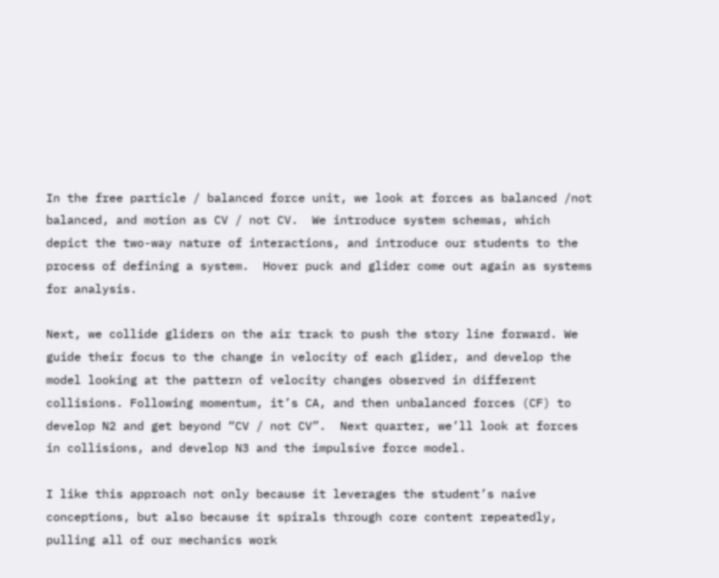In the free particle / balanced force unit, we look at forces as balanced /not balanced, and motion as CV / not CV.  We introduce system schemas, which depict the two-way nature of interactions, and introduce our students to the process of defining a system.  Hover puck and glider come out again as systems for analysis.

Next, we collide gliders on the air track to push the story line forward. We guide their focus to the change in velocity of each glider, and develop the model looking at the pattern of velocity changes observed in different collisions. Following momentum, it’s CA, and then unbalanced forces (CF) to develop N2 and get beyond “CV / not CV”.  Next quarter, we’ll look at forces in collisions, and develop N3 and the impulsive force model.

I like this approach not only because it leverages the student’s naive conceptions, but also because it spirals through core content repeatedly, pulling all of our mechanics work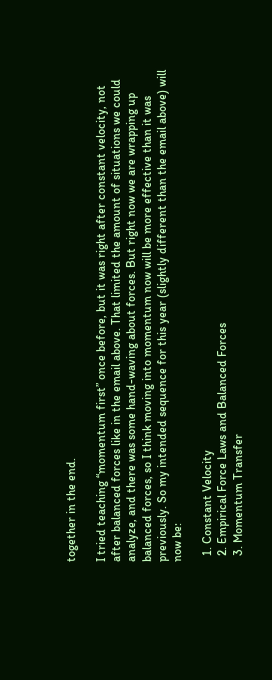together in the end.

I tried teaching “momentum first” once before, but it was right after constant velocity, not after balanced forces like in the email above. That limited the amount of situations we could analyze, and there was some hand-waving about forces. But right now we are wrapping up balanced forces, so I think moving into momentum now will be more effective than it was previously. So my intended sequence for this year (slightly different than the email above) will now be:

  1. Constant Velocity
  2. Empirical Force Laws and Balanced Forces
  3. Momentum Transfer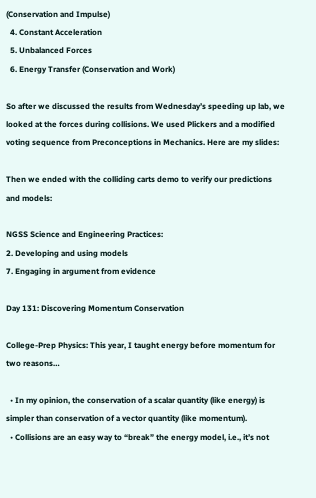(Conservation and Impulse)
  4. Constant Acceleration
  5. Unbalanced Forces
  6. Energy Transfer (Conservation and Work)

So after we discussed the results from Wednesday’s speeding up lab, we looked at the forces during collisions. We used Plickers and a modified voting sequence from Preconceptions in Mechanics. Here are my slides:

Then we ended with the colliding carts demo to verify our predictions and models:

NGSS Science and Engineering Practices:
2. Developing and using models
7. Engaging in argument from evidence

Day 131: Discovering Momentum Conservation

College-Prep Physics: This year, I taught energy before momentum for two reasons…

  • In my opinion, the conservation of a scalar quantity (like energy) is simpler than conservation of a vector quantity (like momentum).
  • Collisions are an easy way to “break” the energy model, i.e., it’s not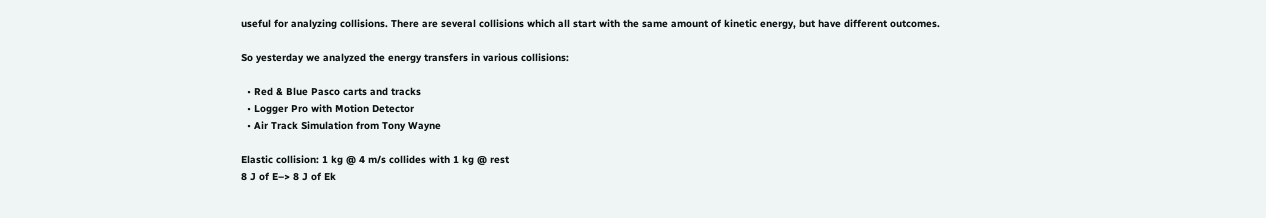useful for analyzing collisions. There are several collisions which all start with the same amount of kinetic energy, but have different outcomes.

So yesterday we analyzed the energy transfers in various collisions:

  • Red & Blue Pasco carts and tracks
  • Logger Pro with Motion Detector
  • Air Track Simulation from Tony Wayne

Elastic collision: 1 kg @ 4 m/s collides with 1 kg @ rest
8 J of E–> 8 J of Ek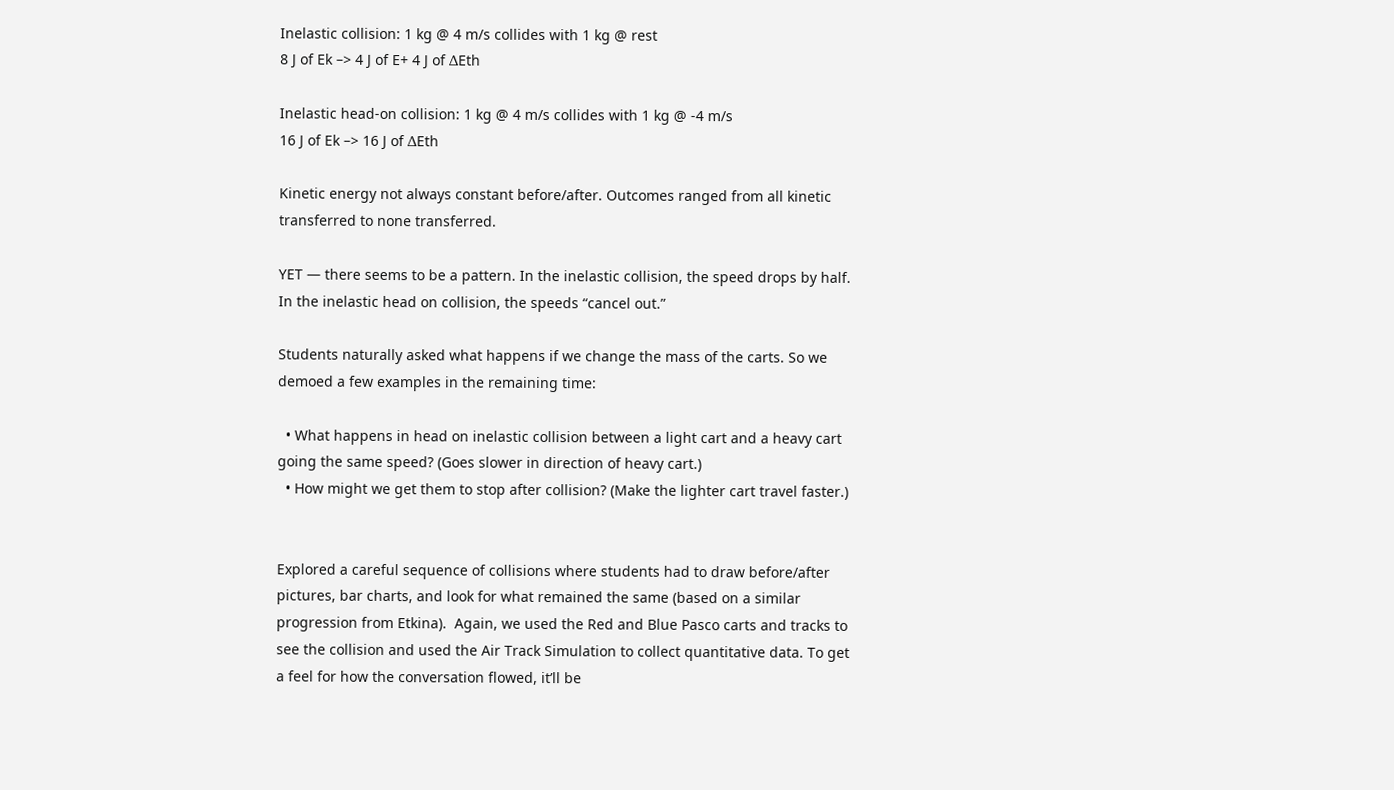Inelastic collision: 1 kg @ 4 m/s collides with 1 kg @ rest
8 J of Ek –> 4 J of E+ 4 J of ΔEth

Inelastic head-on collision: 1 kg @ 4 m/s collides with 1 kg @ -4 m/s
16 J of Ek –> 16 J of ΔEth

Kinetic energy not always constant before/after. Outcomes ranged from all kinetic transferred to none transferred.

YET — there seems to be a pattern. In the inelastic collision, the speed drops by half. In the inelastic head on collision, the speeds “cancel out.”

Students naturally asked what happens if we change the mass of the carts. So we demoed a few examples in the remaining time:

  • What happens in head on inelastic collision between a light cart and a heavy cart going the same speed? (Goes slower in direction of heavy cart.)
  • How might we get them to stop after collision? (Make the lighter cart travel faster.)


Explored a careful sequence of collisions where students had to draw before/after pictures, bar charts, and look for what remained the same (based on a similar progression from Etkina).  Again, we used the Red and Blue Pasco carts and tracks to see the collision and used the Air Track Simulation to collect quantitative data. To get a feel for how the conversation flowed, it’ll be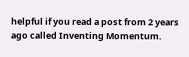helpful if you read a post from 2 years ago called Inventing Momentum.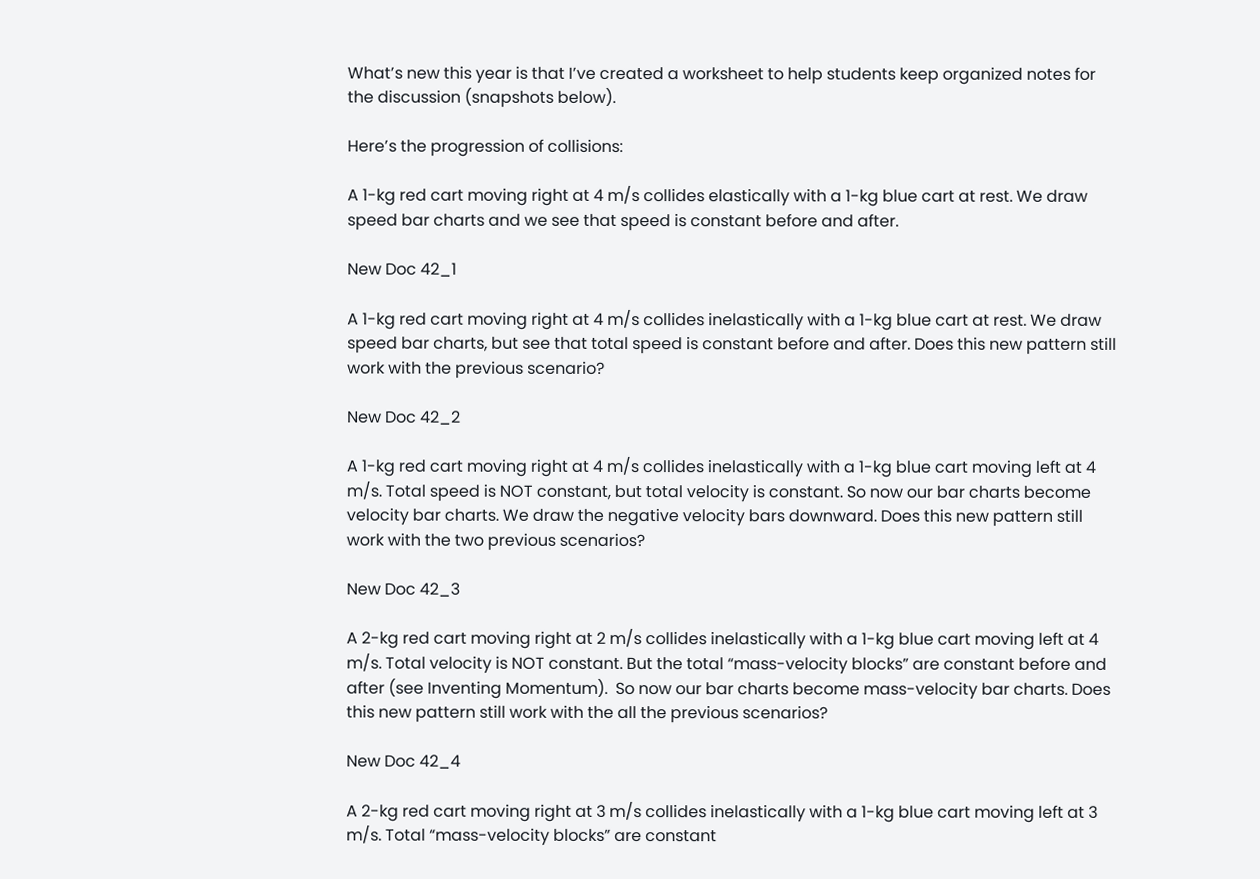What’s new this year is that I’ve created a worksheet to help students keep organized notes for the discussion (snapshots below).

Here’s the progression of collisions:

A 1-kg red cart moving right at 4 m/s collides elastically with a 1-kg blue cart at rest. We draw speed bar charts and we see that speed is constant before and after.

New Doc 42_1

A 1-kg red cart moving right at 4 m/s collides inelastically with a 1-kg blue cart at rest. We draw speed bar charts, but see that total speed is constant before and after. Does this new pattern still work with the previous scenario?

New Doc 42_2

A 1-kg red cart moving right at 4 m/s collides inelastically with a 1-kg blue cart moving left at 4 m/s. Total speed is NOT constant, but total velocity is constant. So now our bar charts become velocity bar charts. We draw the negative velocity bars downward. Does this new pattern still work with the two previous scenarios?

New Doc 42_3

A 2-kg red cart moving right at 2 m/s collides inelastically with a 1-kg blue cart moving left at 4 m/s. Total velocity is NOT constant. But the total “mass-velocity blocks” are constant before and after (see Inventing Momentum).  So now our bar charts become mass-velocity bar charts. Does this new pattern still work with the all the previous scenarios?

New Doc 42_4

A 2-kg red cart moving right at 3 m/s collides inelastically with a 1-kg blue cart moving left at 3 m/s. Total “mass-velocity blocks” are constant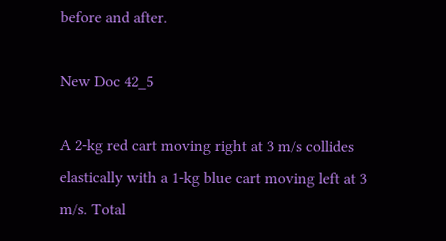before and after.

New Doc 42_5

A 2-kg red cart moving right at 3 m/s collides elastically with a 1-kg blue cart moving left at 3 m/s. Total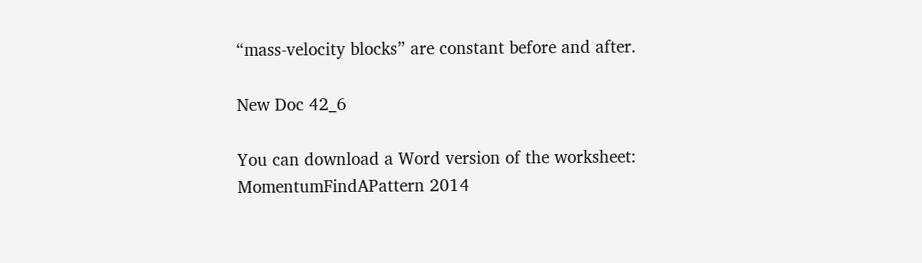“mass-velocity blocks” are constant before and after.

New Doc 42_6

You can download a Word version of the worksheet: MomentumFindAPattern 2014